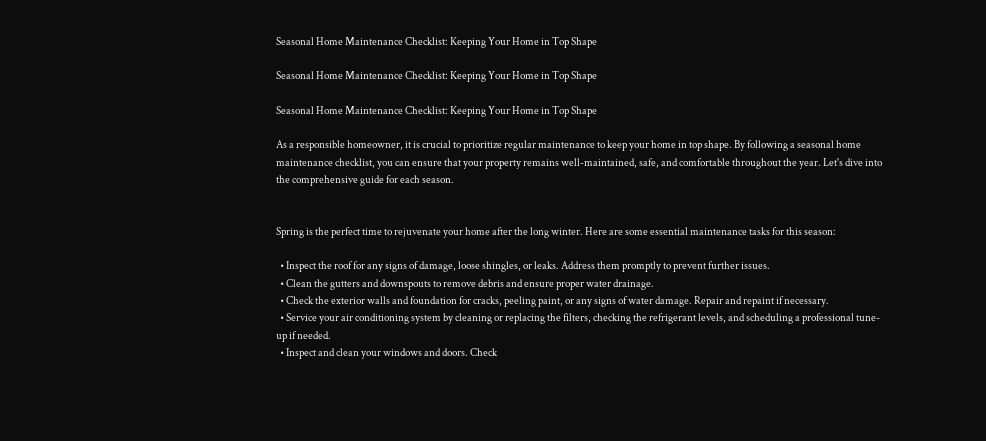Seasonal Home Maintenance Checklist: Keeping Your Home in Top Shape

Seasonal Home Maintenance Checklist: Keeping Your Home in Top Shape

Seasonal Home Maintenance Checklist: Keeping Your Home in Top Shape

As a responsible homeowner, it is crucial to prioritize regular maintenance to keep your home in top shape. By following a seasonal home maintenance checklist, you can ensure that your property remains well-maintained, safe, and comfortable throughout the year. Let's dive into the comprehensive guide for each season.


Spring is the perfect time to rejuvenate your home after the long winter. Here are some essential maintenance tasks for this season:

  • Inspect the roof for any signs of damage, loose shingles, or leaks. Address them promptly to prevent further issues.
  • Clean the gutters and downspouts to remove debris and ensure proper water drainage.
  • Check the exterior walls and foundation for cracks, peeling paint, or any signs of water damage. Repair and repaint if necessary.
  • Service your air conditioning system by cleaning or replacing the filters, checking the refrigerant levels, and scheduling a professional tune-up if needed.
  • Inspect and clean your windows and doors. Check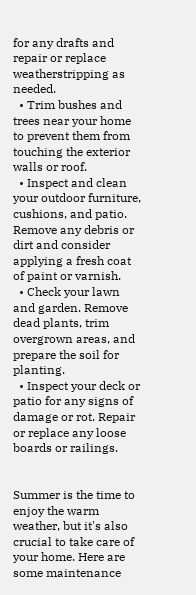for any drafts and repair or replace weatherstripping as needed.
  • Trim bushes and trees near your home to prevent them from touching the exterior walls or roof.
  • Inspect and clean your outdoor furniture, cushions, and patio. Remove any debris or dirt and consider applying a fresh coat of paint or varnish.
  • Check your lawn and garden. Remove dead plants, trim overgrown areas, and prepare the soil for planting.
  • Inspect your deck or patio for any signs of damage or rot. Repair or replace any loose boards or railings.


Summer is the time to enjoy the warm weather, but it's also crucial to take care of your home. Here are some maintenance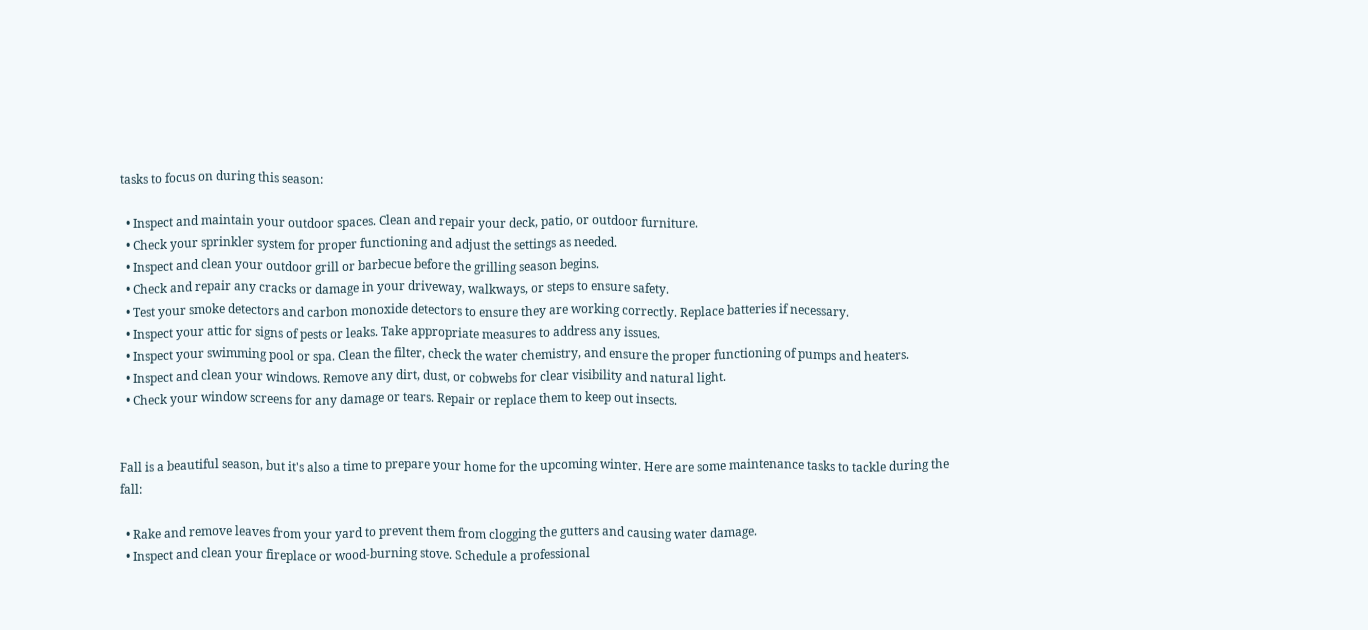tasks to focus on during this season:

  • Inspect and maintain your outdoor spaces. Clean and repair your deck, patio, or outdoor furniture.
  • Check your sprinkler system for proper functioning and adjust the settings as needed.
  • Inspect and clean your outdoor grill or barbecue before the grilling season begins.
  • Check and repair any cracks or damage in your driveway, walkways, or steps to ensure safety.
  • Test your smoke detectors and carbon monoxide detectors to ensure they are working correctly. Replace batteries if necessary.
  • Inspect your attic for signs of pests or leaks. Take appropriate measures to address any issues.
  • Inspect your swimming pool or spa. Clean the filter, check the water chemistry, and ensure the proper functioning of pumps and heaters.
  • Inspect and clean your windows. Remove any dirt, dust, or cobwebs for clear visibility and natural light.
  • Check your window screens for any damage or tears. Repair or replace them to keep out insects.


Fall is a beautiful season, but it's also a time to prepare your home for the upcoming winter. Here are some maintenance tasks to tackle during the fall:

  • Rake and remove leaves from your yard to prevent them from clogging the gutters and causing water damage.
  • Inspect and clean your fireplace or wood-burning stove. Schedule a professional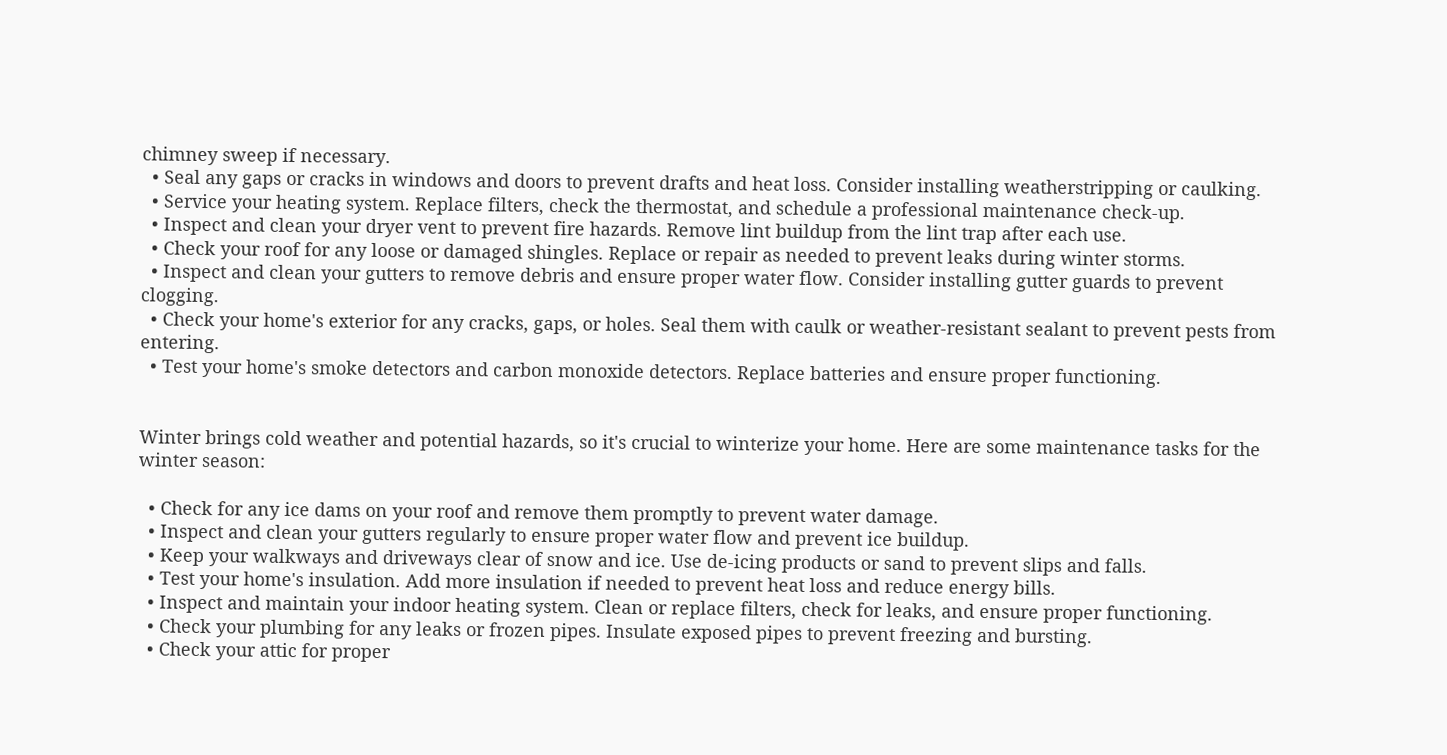chimney sweep if necessary.
  • Seal any gaps or cracks in windows and doors to prevent drafts and heat loss. Consider installing weatherstripping or caulking.
  • Service your heating system. Replace filters, check the thermostat, and schedule a professional maintenance check-up.
  • Inspect and clean your dryer vent to prevent fire hazards. Remove lint buildup from the lint trap after each use.
  • Check your roof for any loose or damaged shingles. Replace or repair as needed to prevent leaks during winter storms.
  • Inspect and clean your gutters to remove debris and ensure proper water flow. Consider installing gutter guards to prevent clogging.
  • Check your home's exterior for any cracks, gaps, or holes. Seal them with caulk or weather-resistant sealant to prevent pests from entering.
  • Test your home's smoke detectors and carbon monoxide detectors. Replace batteries and ensure proper functioning.


Winter brings cold weather and potential hazards, so it's crucial to winterize your home. Here are some maintenance tasks for the winter season:

  • Check for any ice dams on your roof and remove them promptly to prevent water damage.
  • Inspect and clean your gutters regularly to ensure proper water flow and prevent ice buildup.
  • Keep your walkways and driveways clear of snow and ice. Use de-icing products or sand to prevent slips and falls.
  • Test your home's insulation. Add more insulation if needed to prevent heat loss and reduce energy bills.
  • Inspect and maintain your indoor heating system. Clean or replace filters, check for leaks, and ensure proper functioning.
  • Check your plumbing for any leaks or frozen pipes. Insulate exposed pipes to prevent freezing and bursting.
  • Check your attic for proper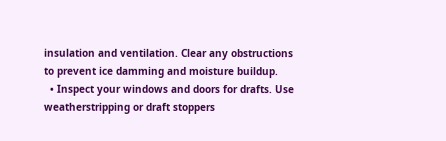insulation and ventilation. Clear any obstructions to prevent ice damming and moisture buildup.
  • Inspect your windows and doors for drafts. Use weatherstripping or draft stoppers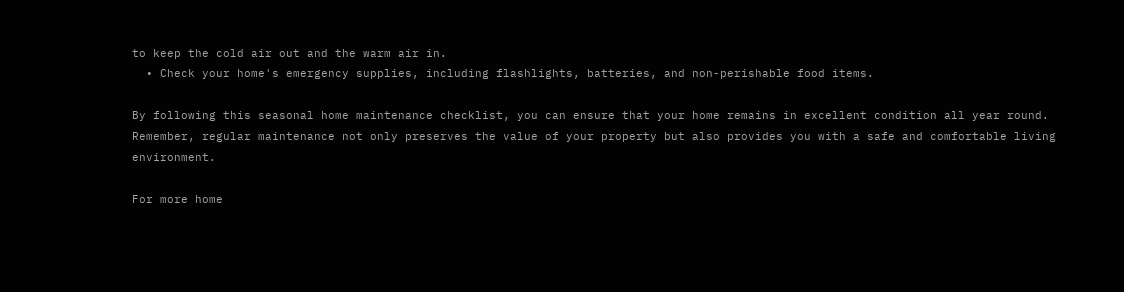to keep the cold air out and the warm air in.
  • Check your home's emergency supplies, including flashlights, batteries, and non-perishable food items.

By following this seasonal home maintenance checklist, you can ensure that your home remains in excellent condition all year round. Remember, regular maintenance not only preserves the value of your property but also provides you with a safe and comfortable living environment.

For more home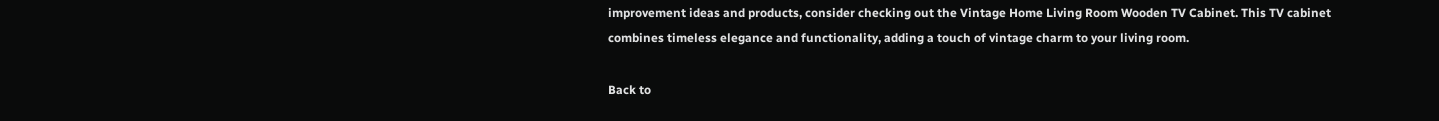improvement ideas and products, consider checking out the Vintage Home Living Room Wooden TV Cabinet. This TV cabinet combines timeless elegance and functionality, adding a touch of vintage charm to your living room.

Back to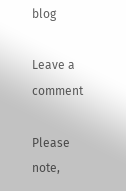blog

Leave a comment

Please note,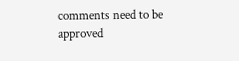comments need to be approved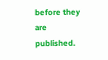before they are published.